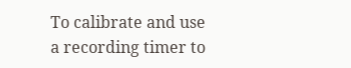To calibrate and use a recording timer to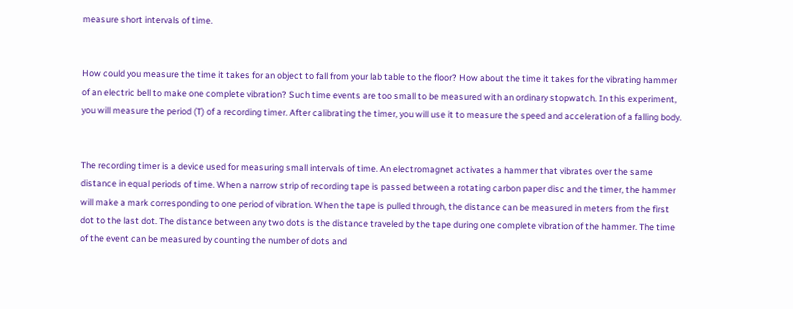measure short intervals of time.


How could you measure the time it takes for an object to fall from your lab table to the floor? How about the time it takes for the vibrating hammer of an electric bell to make one complete vibration? Such time events are too small to be measured with an ordinary stopwatch. In this experiment, you will measure the period (T) of a recording timer. After calibrating the timer, you will use it to measure the speed and acceleration of a falling body.


The recording timer is a device used for measuring small intervals of time. An electromagnet activates a hammer that vibrates over the same distance in equal periods of time. When a narrow strip of recording tape is passed between a rotating carbon paper disc and the timer, the hammer will make a mark corresponding to one period of vibration. When the tape is pulled through, the distance can be measured in meters from the first dot to the last dot. The distance between any two dots is the distance traveled by the tape during one complete vibration of the hammer. The time of the event can be measured by counting the number of dots and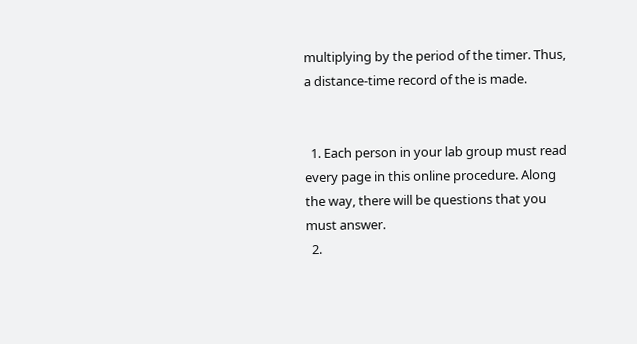multiplying by the period of the timer. Thus, a distance-time record of the is made.


  1. Each person in your lab group must read every page in this online procedure. Along the way, there will be questions that you must answer.
  2.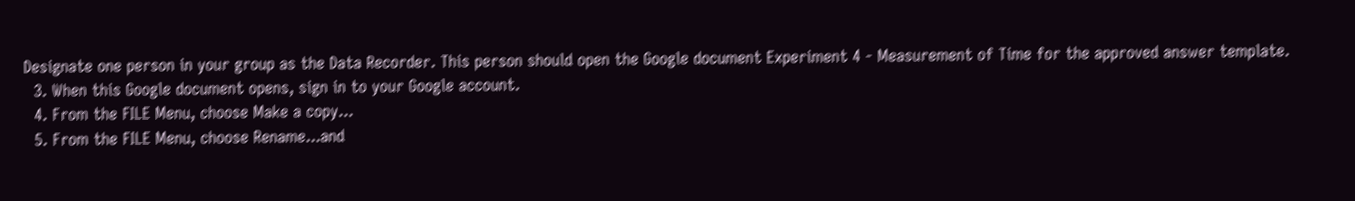Designate one person in your group as the Data Recorder. This person should open the Google document Experiment 4 - Measurement of Time for the approved answer template.
  3. When this Google document opens, sign in to your Google account.
  4. From the FILE Menu, choose Make a copy...
  5. From the FILE Menu, choose Rename...and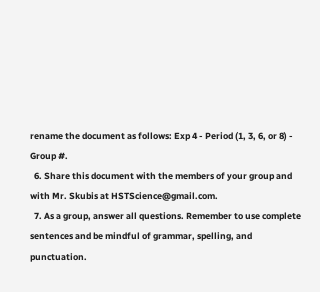rename the document as follows: Exp 4 - Period (1, 3, 6, or 8) - Group #.
  6. Share this document with the members of your group and with Mr. Skubis at HSTScience@gmail.com.
  7. As a group, answer all questions. Remember to use complete sentences and be mindful of grammar, spelling, and punctuation.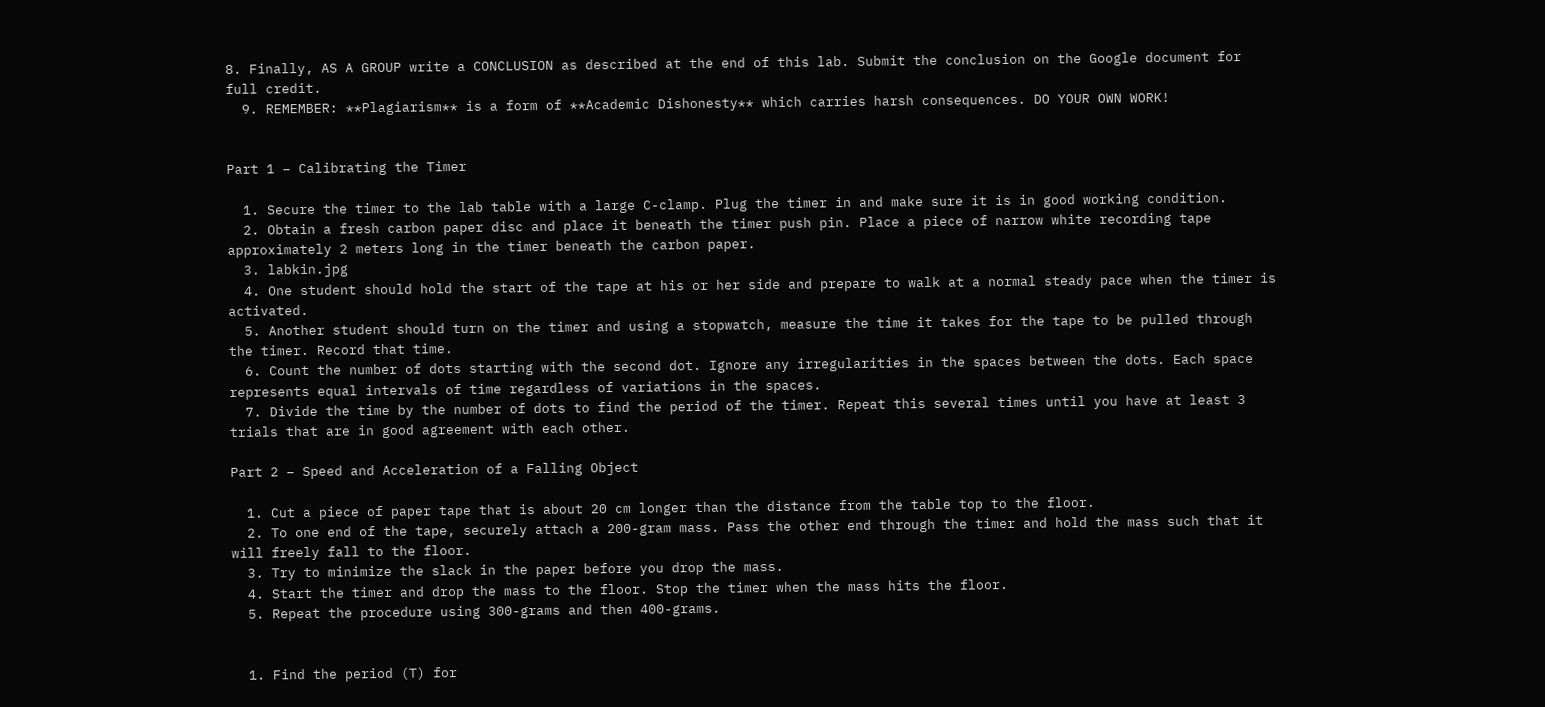8. Finally, AS A GROUP write a CONCLUSION as described at the end of this lab. Submit the conclusion on the Google document for full credit.
  9. REMEMBER: **Plagiarism** is a form of **Academic Dishonesty** which carries harsh consequences. DO YOUR OWN WORK!


Part 1 – Calibrating the Timer

  1. Secure the timer to the lab table with a large C-clamp. Plug the timer in and make sure it is in good working condition.
  2. Obtain a fresh carbon paper disc and place it beneath the timer push pin. Place a piece of narrow white recording tape approximately 2 meters long in the timer beneath the carbon paper.
  3. labkin.jpg
  4. One student should hold the start of the tape at his or her side and prepare to walk at a normal steady pace when the timer is activated.
  5. Another student should turn on the timer and using a stopwatch, measure the time it takes for the tape to be pulled through the timer. Record that time.
  6. Count the number of dots starting with the second dot. Ignore any irregularities in the spaces between the dots. Each space represents equal intervals of time regardless of variations in the spaces.
  7. Divide the time by the number of dots to find the period of the timer. Repeat this several times until you have at least 3 trials that are in good agreement with each other.

Part 2 – Speed and Acceleration of a Falling Object

  1. Cut a piece of paper tape that is about 20 cm longer than the distance from the table top to the floor.
  2. To one end of the tape, securely attach a 200-gram mass. Pass the other end through the timer and hold the mass such that it will freely fall to the floor.
  3. Try to minimize the slack in the paper before you drop the mass.
  4. Start the timer and drop the mass to the floor. Stop the timer when the mass hits the floor.
  5. Repeat the procedure using 300-grams and then 400-grams.


  1. Find the period (T) for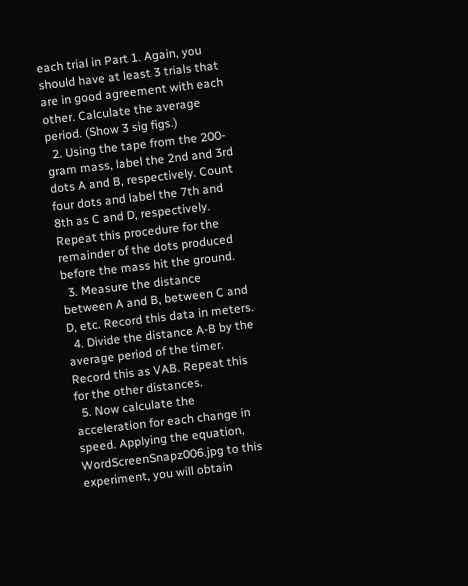each trial in Part 1. Again, you should have at least 3 trials that are in good agreement with each other. Calculate the average period. (Show 3 sig figs.)
  2. Using the tape from the 200-gram mass, label the 2nd and 3rd dots A and B, respectively. Count four dots and label the 7th and 8th as C and D, respectively. Repeat this procedure for the remainder of the dots produced before the mass hit the ground.
  3. Measure the distance between A and B, between C and D, etc. Record this data in meters.
  4. Divide the distance A-B by the average period of the timer. Record this as VAB. Repeat this for the other distances.
  5. Now calculate the acceleration for each change in speed. Applying the equation, WordScreenSnapz006.jpg to this experiment, you will obtain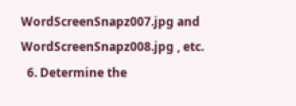WordScreenSnapz007.jpg and WordScreenSnapz008.jpg , etc.
  6. Determine the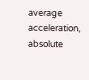average acceleration, absolute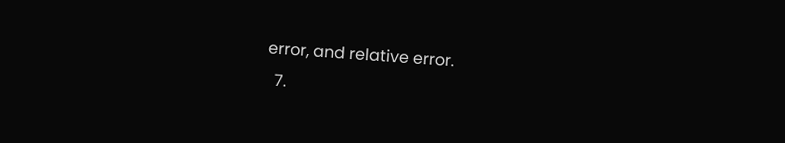error, and relative error.
  7.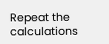Repeat the calculations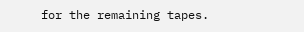for the remaining tapes.